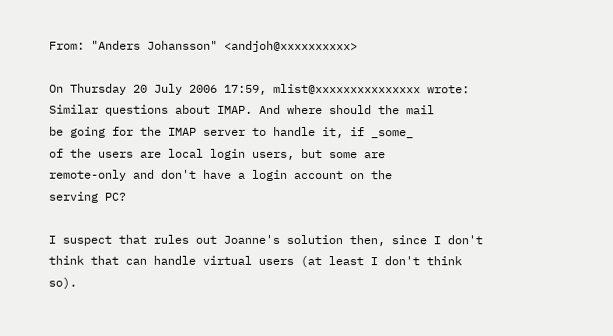From: "Anders Johansson" <andjoh@xxxxxxxxxx>

On Thursday 20 July 2006 17:59, mlist@xxxxxxxxxxxxxxx wrote:
Similar questions about IMAP. And where should the mail
be going for the IMAP server to handle it, if _some_
of the users are local login users, but some are
remote-only and don't have a login account on the
serving PC?

I suspect that rules out Joanne's solution then, since I don't think that can handle virtual users (at least I don't think so).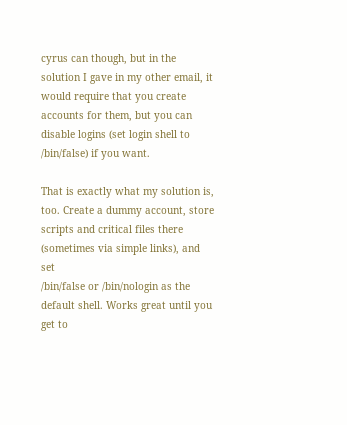cyrus can though, but in the solution I gave in my other email, it would require that you create accounts for them, but you can disable logins (set login shell to /bin/false) if you want.

That is exactly what my solution is, too. Create a dummy account, store
scripts and critical files there (sometimes via simple links), and set
/bin/false or /bin/nologin as the default shell. Works great until you
get to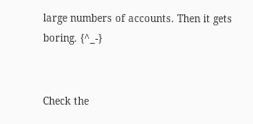large numbers of accounts. Then it gets boring. {^_-}


Check the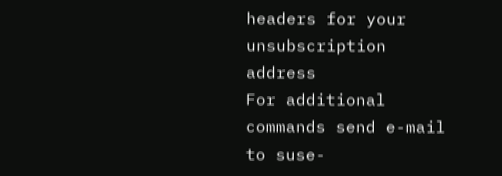headers for your unsubscription address
For additional commands send e-mail to suse-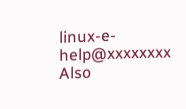linux-e-help@xxxxxxxx
Also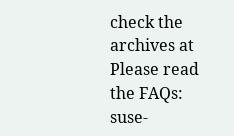check the archives at
Please read the FAQs: suse-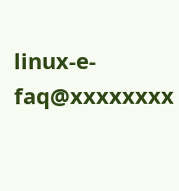linux-e-faq@xxxxxxxx